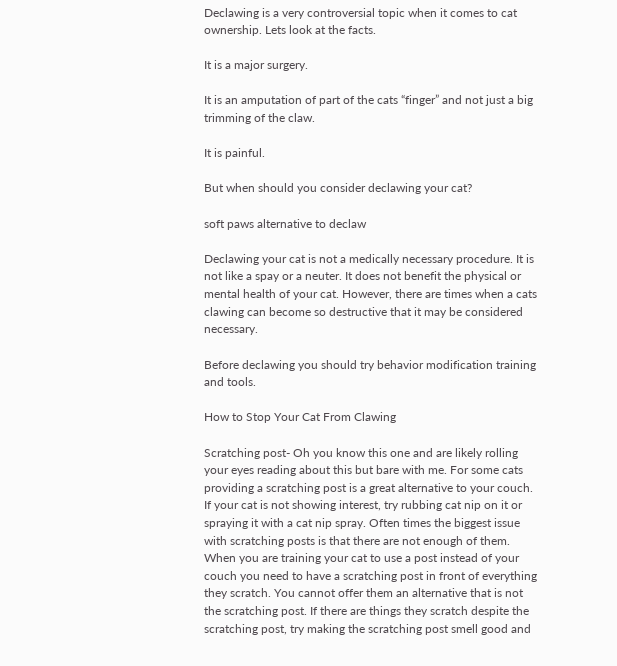Declawing is a very controversial topic when it comes to cat ownership. Lets look at the facts.

It is a major surgery.

It is an amputation of part of the cats “finger” and not just a big trimming of the claw.

It is painful.

But when should you consider declawing your cat?

soft paws alternative to declaw

Declawing your cat is not a medically necessary procedure. It is not like a spay or a neuter. It does not benefit the physical or mental health of your cat. However, there are times when a cats clawing can become so destructive that it may be considered necessary.

Before declawing you should try behavior modification training and tools.

How to Stop Your Cat From Clawing

Scratching post- Oh you know this one and are likely rolling your eyes reading about this but bare with me. For some cats providing a scratching post is a great alternative to your couch. If your cat is not showing interest, try rubbing cat nip on it or spraying it with a cat nip spray. Often times the biggest issue with scratching posts is that there are not enough of them. When you are training your cat to use a post instead of your couch you need to have a scratching post in front of everything they scratch. You cannot offer them an alternative that is not the scratching post. If there are things they scratch despite the scratching post, try making the scratching post smell good and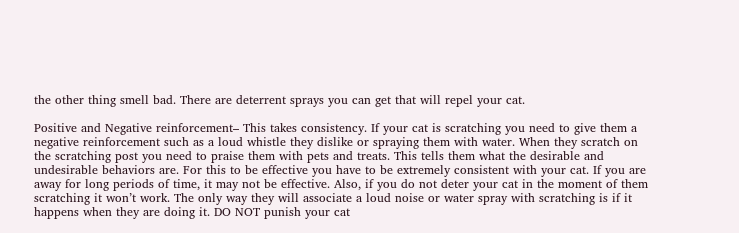the other thing smell bad. There are deterrent sprays you can get that will repel your cat.

Positive and Negative reinforcement– This takes consistency. If your cat is scratching you need to give them a negative reinforcement such as a loud whistle they dislike or spraying them with water. When they scratch on the scratching post you need to praise them with pets and treats. This tells them what the desirable and undesirable behaviors are. For this to be effective you have to be extremely consistent with your cat. If you are away for long periods of time, it may not be effective. Also, if you do not deter your cat in the moment of them scratching it won’t work. The only way they will associate a loud noise or water spray with scratching is if it happens when they are doing it. DO NOT punish your cat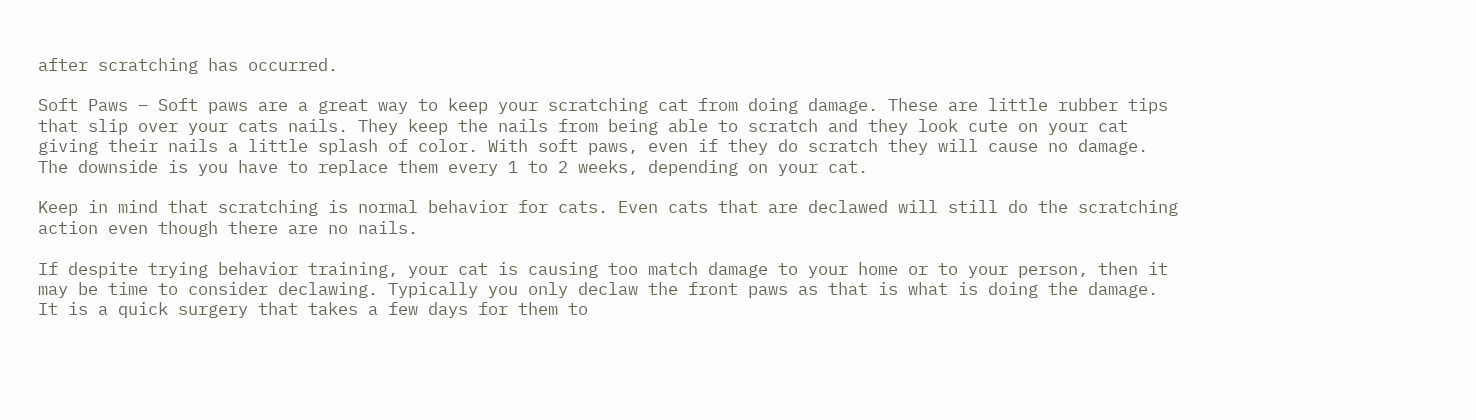after scratching has occurred.

Soft Paws – Soft paws are a great way to keep your scratching cat from doing damage. These are little rubber tips that slip over your cats nails. They keep the nails from being able to scratch and they look cute on your cat giving their nails a little splash of color. With soft paws, even if they do scratch they will cause no damage. The downside is you have to replace them every 1 to 2 weeks, depending on your cat.

Keep in mind that scratching is normal behavior for cats. Even cats that are declawed will still do the scratching action even though there are no nails.

If despite trying behavior training, your cat is causing too match damage to your home or to your person, then it may be time to consider declawing. Typically you only declaw the front paws as that is what is doing the damage. It is a quick surgery that takes a few days for them to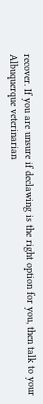recover. If you are unsure if declawing is the right option for you, then talk to your Albuquerque veterinarian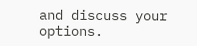and discuss your options.